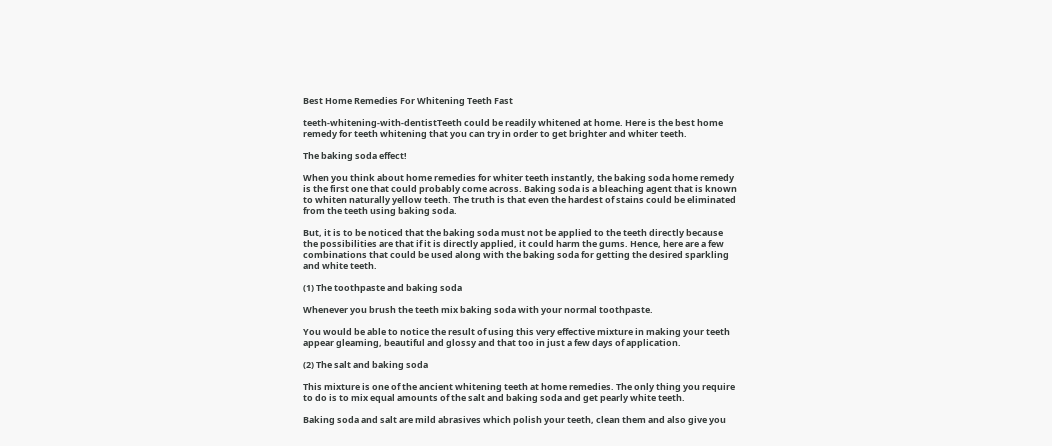Best Home Remedies For Whitening Teeth Fast

teeth-whitening-with-dentistTeeth could be readily whitened at home. Here is the best home remedy for teeth whitening that you can try in order to get brighter and whiter teeth.

The baking soda effect!

When you think about home remedies for whiter teeth instantly, the baking soda home remedy is the first one that could probably come across. Baking soda is a bleaching agent that is known to whiten naturally yellow teeth. The truth is that even the hardest of stains could be eliminated from the teeth using baking soda.

But, it is to be noticed that the baking soda must not be applied to the teeth directly because the possibilities are that if it is directly applied, it could harm the gums. Hence, here are a few combinations that could be used along with the baking soda for getting the desired sparkling and white teeth.

(1) The toothpaste and baking soda

Whenever you brush the teeth mix baking soda with your normal toothpaste.

You would be able to notice the result of using this very effective mixture in making your teeth appear gleaming, beautiful and glossy and that too in just a few days of application.

(2) The salt and baking soda

This mixture is one of the ancient whitening teeth at home remedies. The only thing you require to do is to mix equal amounts of the salt and baking soda and get pearly white teeth.

Baking soda and salt are mild abrasives which polish your teeth, clean them and also give you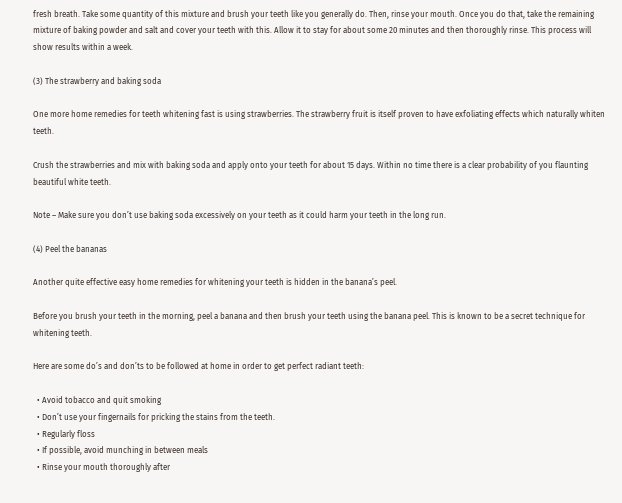fresh breath. Take some quantity of this mixture and brush your teeth like you generally do. Then, rinse your mouth. Once you do that, take the remaining mixture of baking powder and salt and cover your teeth with this. Allow it to stay for about some 20 minutes and then thoroughly rinse. This process will show results within a week.

(3) The strawberry and baking soda

One more home remedies for teeth whitening fast is using strawberries. The strawberry fruit is itself proven to have exfoliating effects which naturally whiten teeth.

Crush the strawberries and mix with baking soda and apply onto your teeth for about 15 days. Within no time there is a clear probability of you flaunting beautiful white teeth.

Note – Make sure you don’t use baking soda excessively on your teeth as it could harm your teeth in the long run.

(4) Peel the bananas

Another quite effective easy home remedies for whitening your teeth is hidden in the banana’s peel.

Before you brush your teeth in the morning, peel a banana and then brush your teeth using the banana peel. This is known to be a secret technique for whitening teeth.

Here are some do’s and don’ts to be followed at home in order to get perfect radiant teeth:

  • Avoid tobacco and quit smoking
  • Don’t use your fingernails for pricking the stains from the teeth.
  • Regularly floss
  • If possible, avoid munching in between meals
  • Rinse your mouth thoroughly after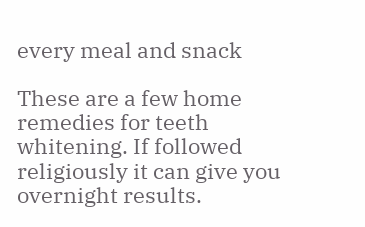every meal and snack

These are a few home remedies for teeth whitening. If followed religiously it can give you overnight results.